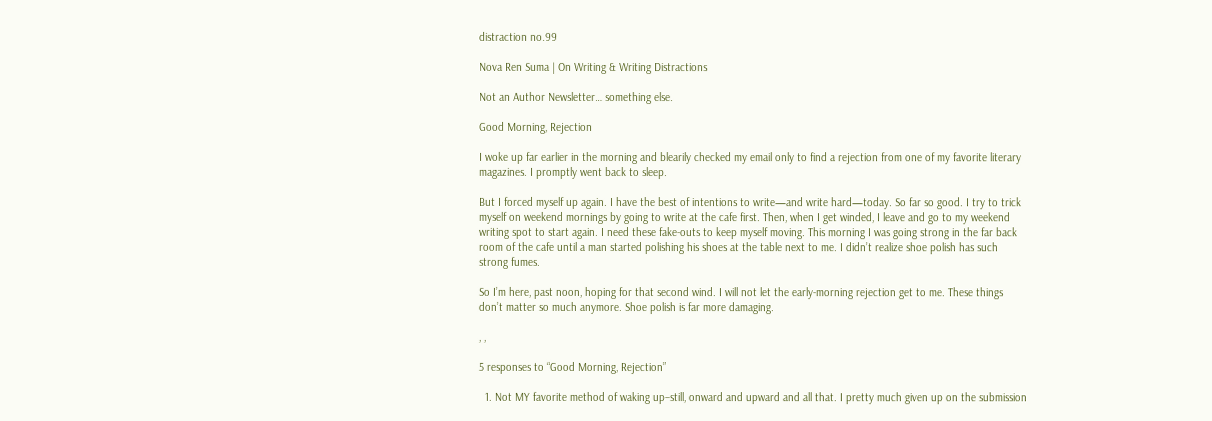distraction no.99

Nova Ren Suma | On Writing & Writing Distractions

Not an Author Newsletter… something else.

Good Morning, Rejection

I woke up far earlier in the morning and blearily checked my email only to find a rejection from one of my favorite literary magazines. I promptly went back to sleep.

But I forced myself up again. I have the best of intentions to write—and write hard—today. So far so good. I try to trick myself on weekend mornings by going to write at the cafe first. Then, when I get winded, I leave and go to my weekend writing spot to start again. I need these fake-outs to keep myself moving. This morning I was going strong in the far back room of the cafe until a man started polishing his shoes at the table next to me. I didn’t realize shoe polish has such strong fumes.

So I’m here, past noon, hoping for that second wind. I will not let the early-morning rejection get to me. These things don’t matter so much anymore. Shoe polish is far more damaging.

, ,

5 responses to “Good Morning, Rejection”

  1. Not MY favorite method of waking up–still, onward and upward and all that. I pretty much given up on the submission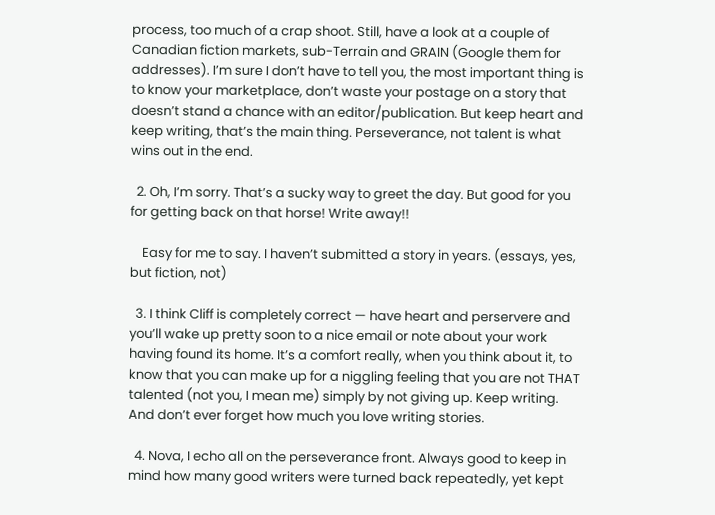process, too much of a crap shoot. Still, have a look at a couple of Canadian fiction markets, sub-Terrain and GRAIN (Google them for addresses). I’m sure I don’t have to tell you, the most important thing is to know your marketplace, don’t waste your postage on a story that doesn’t stand a chance with an editor/publication. But keep heart and keep writing, that’s the main thing. Perseverance, not talent is what wins out in the end.

  2. Oh, I’m sorry. That’s a sucky way to greet the day. But good for you for getting back on that horse! Write away!!

    Easy for me to say. I haven’t submitted a story in years. (essays, yes, but fiction, not)

  3. I think Cliff is completely correct — have heart and perservere and you’ll wake up pretty soon to a nice email or note about your work having found its home. It’s a comfort really, when you think about it, to know that you can make up for a niggling feeling that you are not THAT talented (not you, I mean me) simply by not giving up. Keep writing. And don’t ever forget how much you love writing stories.

  4. Nova, I echo all on the perseverance front. Always good to keep in mind how many good writers were turned back repeatedly, yet kept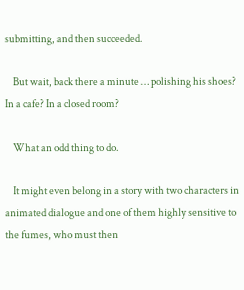submitting, and then succeeded.

    But wait, back there a minute … polishing his shoes? In a cafe? In a closed room?

    What an odd thing to do.

    It might even belong in a story with two characters in animated dialogue and one of them highly sensitive to the fumes, who must then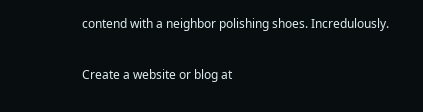contend with a neighbor polishing shoes. Incredulously.

Create a website or blog at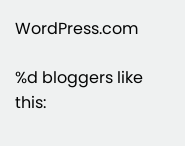WordPress.com

%d bloggers like this: